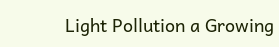Light Pollution a Growing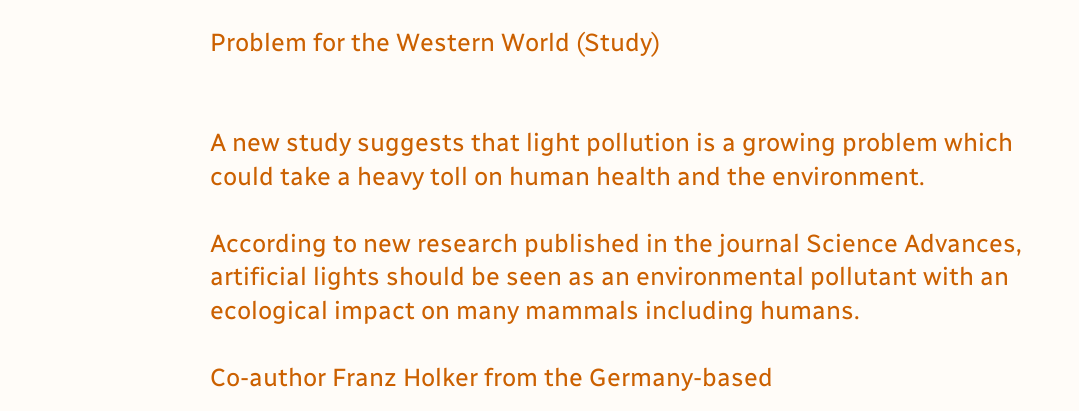Problem for the Western World (Study)


A new study suggests that light pollution is a growing problem which could take a heavy toll on human health and the environment.

According to new research published in the journal Science Advances, artificial lights should be seen as an environmental pollutant with an ecological impact on many mammals including humans.

Co-author Franz Holker from the Germany-based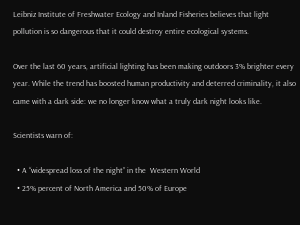Leibniz Institute of Freshwater Ecology and Inland Fisheries believes that light pollution is so dangerous that it could destroy entire ecological systems.

Over the last 60 years, artificial lighting has been making outdoors 3% brighter every year. While the trend has boosted human productivity and deterred criminality, it also came with a dark side: we no longer know what a truly dark night looks like.

Scientists warn of:

  • A “widespread loss of the night” in the  Western World
  • 25% percent of North America and 50% of Europe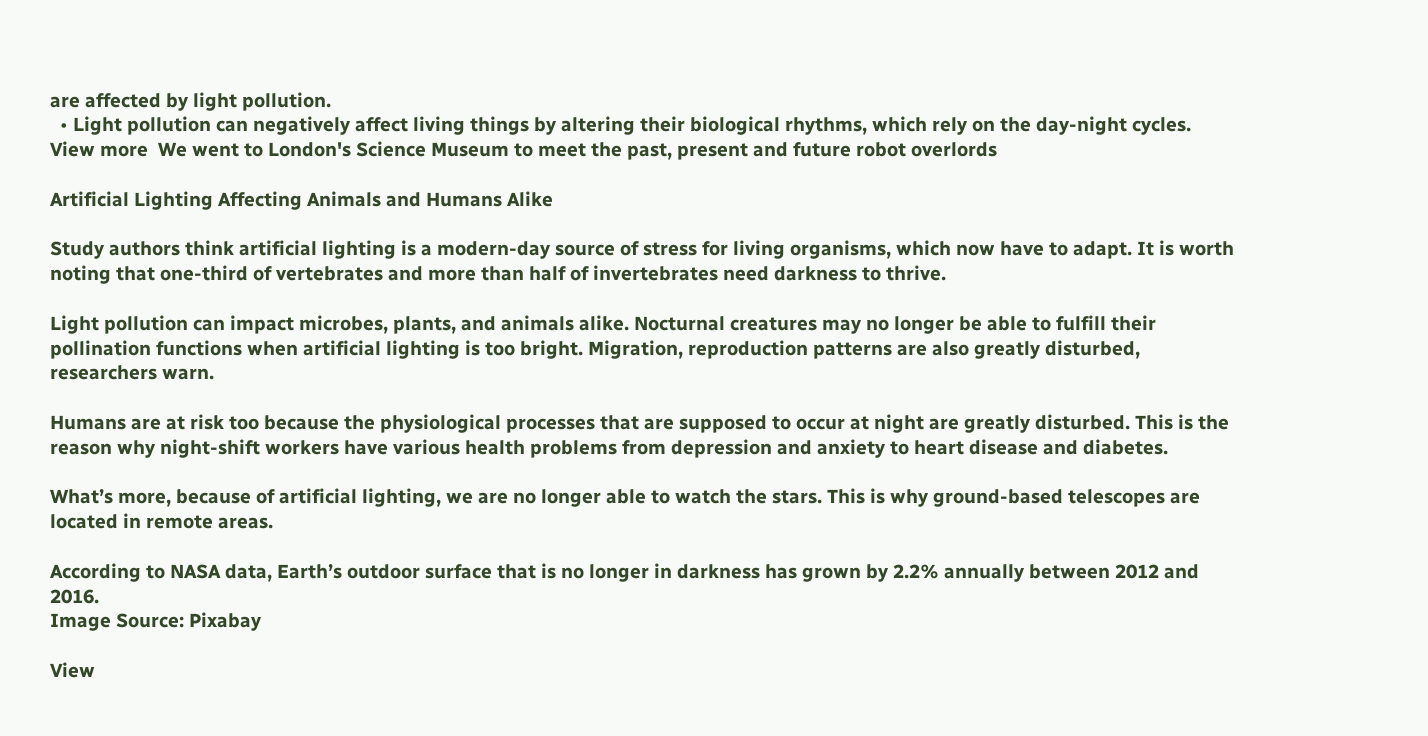are affected by light pollution.
  • Light pollution can negatively affect living things by altering their biological rhythms, which rely on the day-night cycles.
View more  We went to London's Science Museum to meet the past, present and future robot overlords

Artificial Lighting Affecting Animals and Humans Alike

Study authors think artificial lighting is a modern-day source of stress for living organisms, which now have to adapt. It is worth noting that one-third of vertebrates and more than half of invertebrates need darkness to thrive.

Light pollution can impact microbes, plants, and animals alike. Nocturnal creatures may no longer be able to fulfill their pollination functions when artificial lighting is too bright. Migration, reproduction patterns are also greatly disturbed, researchers warn.

Humans are at risk too because the physiological processes that are supposed to occur at night are greatly disturbed. This is the reason why night-shift workers have various health problems from depression and anxiety to heart disease and diabetes.

What’s more, because of artificial lighting, we are no longer able to watch the stars. This is why ground-based telescopes are located in remote areas.

According to NASA data, Earth’s outdoor surface that is no longer in darkness has grown by 2.2% annually between 2012 and 2016.
Image Source: Pixabay

View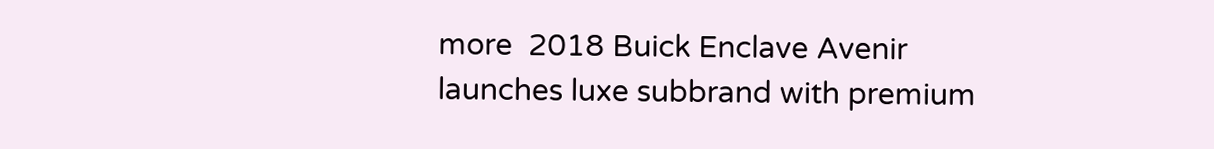more  2018 Buick Enclave Avenir launches luxe subbrand with premium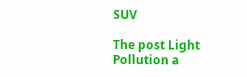SUV

The post Light Pollution a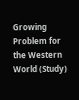Growing Problem for the Western World (Study)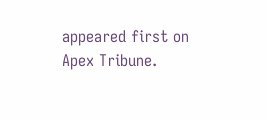appeared first on Apex Tribune.